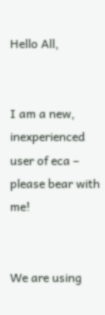Hello All,


I am a new, inexperienced user of eca – please bear with me!


We are using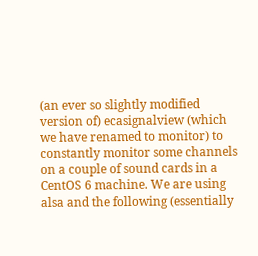(an ever so slightly modified version of) ecasignalview (which we have renamed to monitor) to constantly monitor some channels on a couple of sound cards in a CentOS 6 machine. We are using alsa and the following (essentially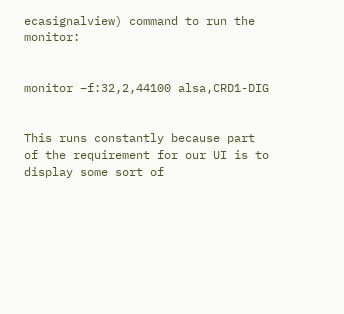ecasignalview) command to run the monitor:


monitor –f:32,2,44100 alsa,CRD1-DIG


This runs constantly because part of the requirement for our UI is to display some sort of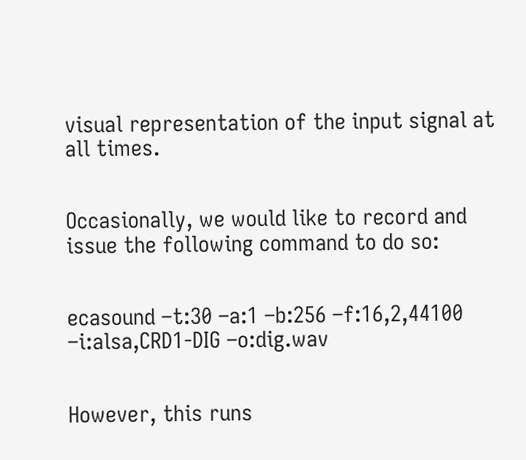visual representation of the input signal at all times.


Occasionally, we would like to record and issue the following command to do so:


ecasound –t:30 –a:1 –b:256 –f:16,2,44100 –i:alsa,CRD1-DIG –o:dig.wav


However, this runs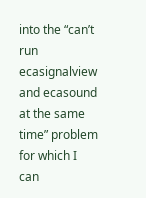into the “can’t run ecasignalview and ecasound at the same time” problem for which I can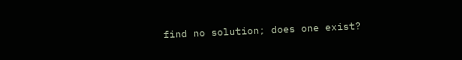find no solution; does one exist?